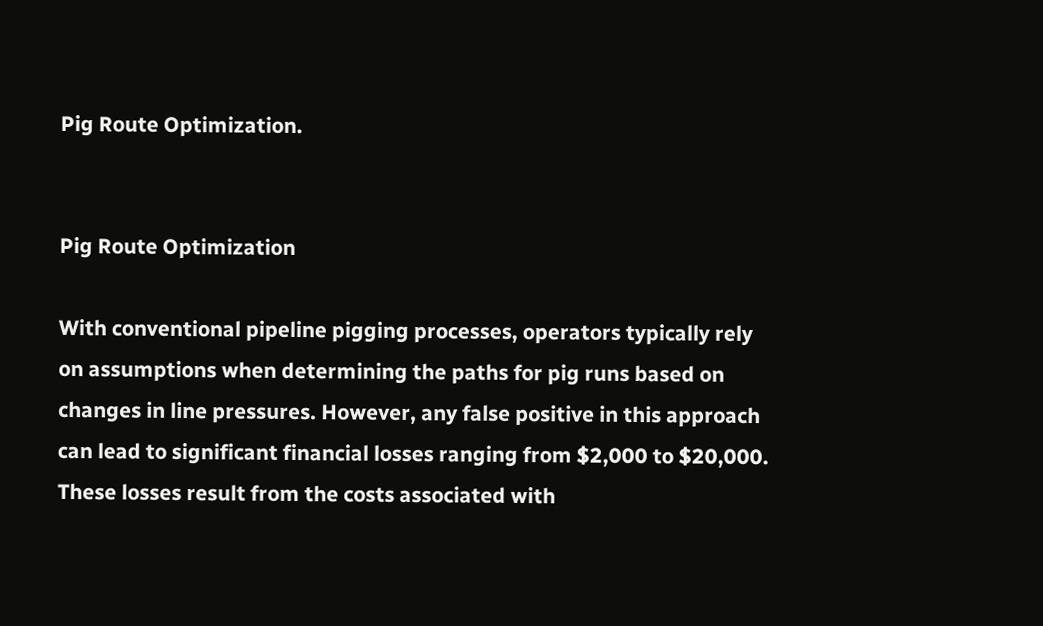Pig Route Optimization.


Pig Route Optimization

With conventional pipeline pigging processes, operators typically rely on assumptions when determining the paths for pig runs based on changes in line pressures. However, any false positive in this approach can lead to significant financial losses ranging from $2,000 to $20,000. These losses result from the costs associated with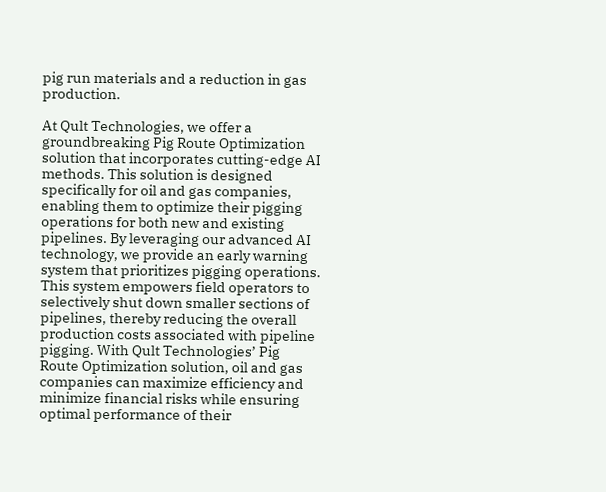pig run materials and a reduction in gas production.

At Qult Technologies, we offer a groundbreaking Pig Route Optimization solution that incorporates cutting-edge AI methods. This solution is designed specifically for oil and gas companies, enabling them to optimize their pigging operations for both new and existing pipelines. By leveraging our advanced AI technology, we provide an early warning system that prioritizes pigging operations. This system empowers field operators to selectively shut down smaller sections of pipelines, thereby reducing the overall production costs associated with pipeline pigging. With Qult Technologies’ Pig Route Optimization solution, oil and gas companies can maximize efficiency and minimize financial risks while ensuring optimal performance of their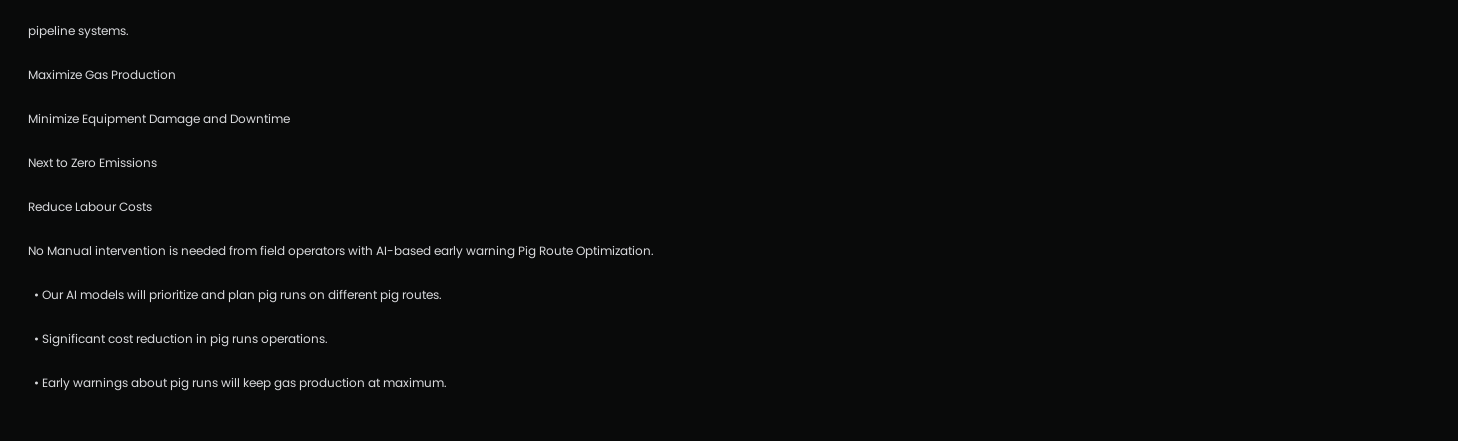pipeline systems.

Maximize Gas Production

Minimize Equipment Damage and Downtime

Next to Zero Emissions

Reduce Labour Costs

No Manual intervention is needed from field operators with AI-based early warning Pig Route Optimization.

  • Our AI models will prioritize and plan pig runs on different pig routes.

  • Significant cost reduction in pig runs operations.

  • Early warnings about pig runs will keep gas production at maximum.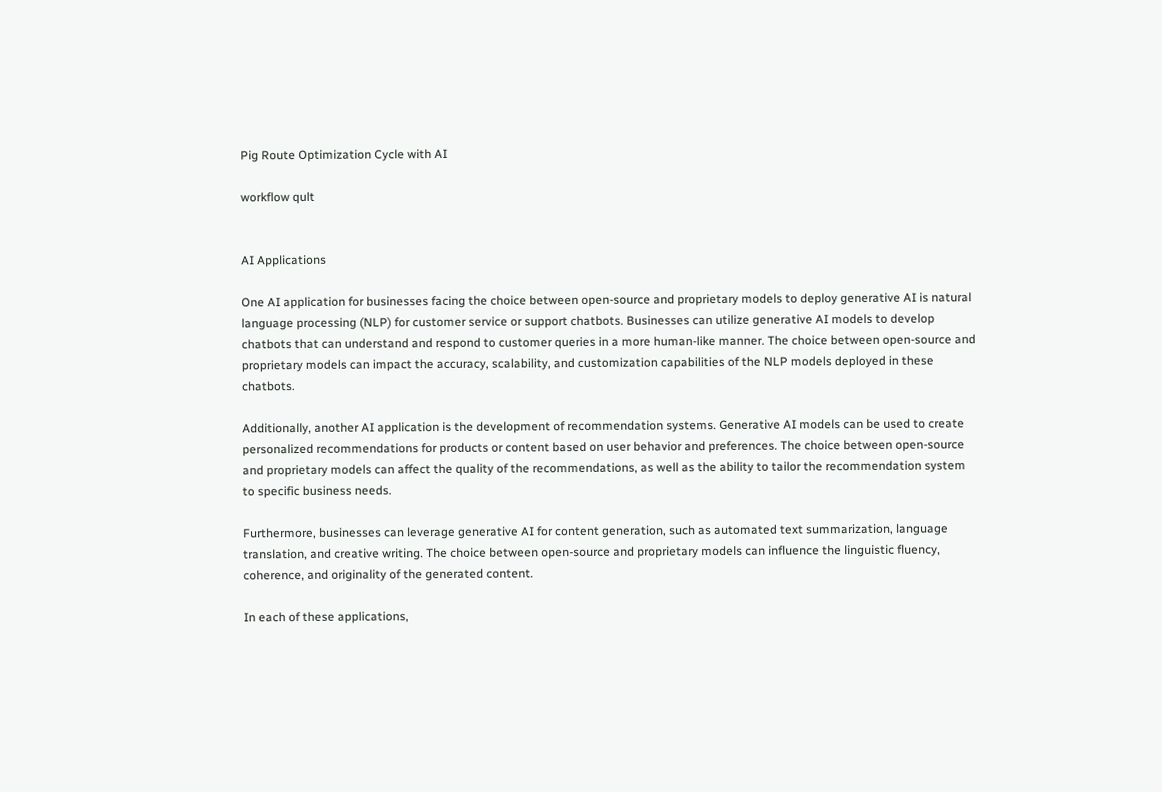Pig Route Optimization Cycle with AI

workflow qult


AI Applications

One AI application for businesses facing the choice between open-source and proprietary models to deploy generative AI is natural language processing (NLP) for customer service or support chatbots. Businesses can utilize generative AI models to develop chatbots that can understand and respond to customer queries in a more human-like manner. The choice between open-source and proprietary models can impact the accuracy, scalability, and customization capabilities of the NLP models deployed in these chatbots.

Additionally, another AI application is the development of recommendation systems. Generative AI models can be used to create personalized recommendations for products or content based on user behavior and preferences. The choice between open-source and proprietary models can affect the quality of the recommendations, as well as the ability to tailor the recommendation system to specific business needs.

Furthermore, businesses can leverage generative AI for content generation, such as automated text summarization, language translation, and creative writing. The choice between open-source and proprietary models can influence the linguistic fluency, coherence, and originality of the generated content.

In each of these applications,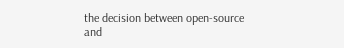the decision between open-source and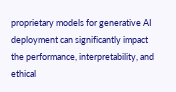proprietary models for generative AI deployment can significantly impact the performance, interpretability, and ethical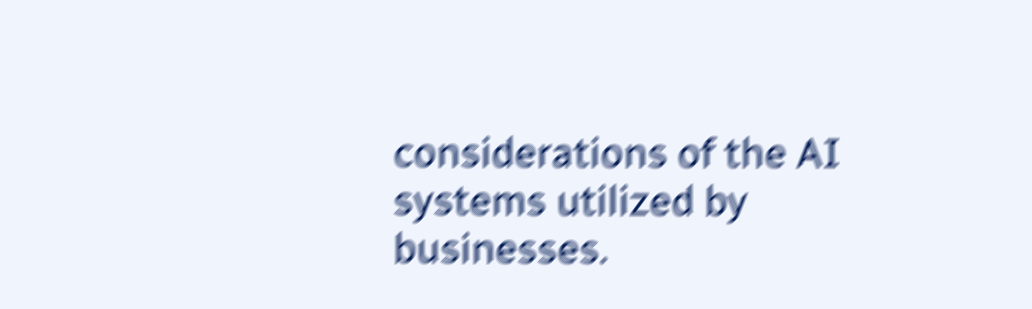considerations of the AI systems utilized by businesses.